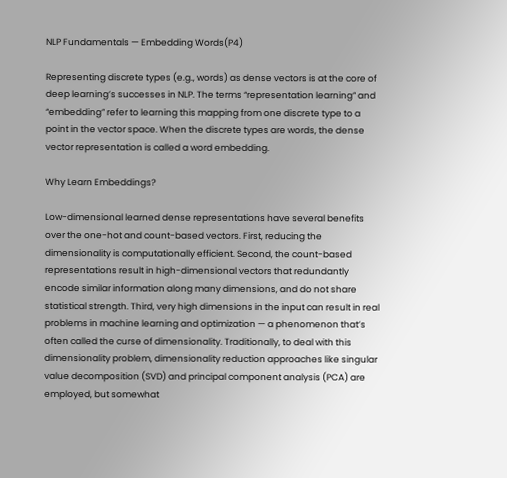NLP Fundamentals — Embedding Words(P4)

Representing discrete types (e.g., words) as dense vectors is at the core of deep learning’s successes in NLP. The terms “representation learning” and “embedding” refer to learning this mapping from one discrete type to a point in the vector space. When the discrete types are words, the dense vector representation is called a word embedding.

Why Learn Embeddings?

Low-dimensional learned dense representations have several benefits over the one-hot and count-based vectors. First, reducing the dimensionality is computationally efficient. Second, the count-based representations result in high-dimensional vectors that redundantly encode similar information along many dimensions, and do not share statistical strength. Third, very high dimensions in the input can result in real problems in machine learning and optimization — a phenomenon that’s often called the curse of dimensionality. Traditionally, to deal with this dimensionality problem, dimensionality reduction approaches like singular value decomposition (SVD) and principal component analysis (PCA) are employed, but somewhat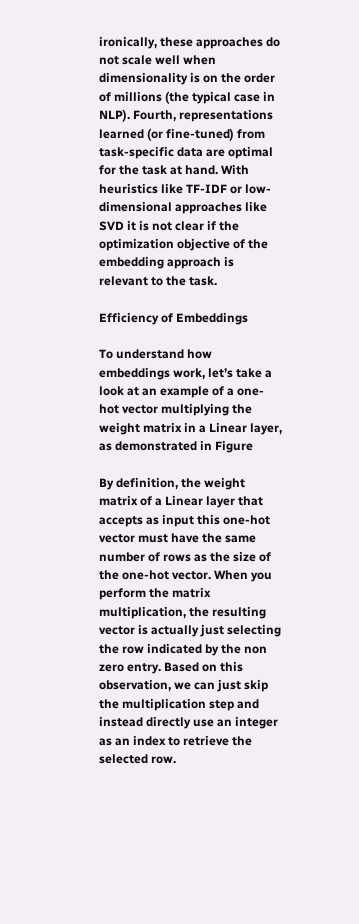ironically, these approaches do not scale well when dimensionality is on the order of millions (the typical case in NLP). Fourth, representations learned (or fine-tuned) from task-specific data are optimal for the task at hand. With heuristics like TF-IDF or low-dimensional approaches like SVD it is not clear if the optimization objective of the embedding approach is relevant to the task.

Efficiency of Embeddings

To understand how embeddings work, let’s take a look at an example of a one-hot vector multiplying the weight matrix in a Linear layer, as demonstrated in Figure

By definition, the weight matrix of a Linear layer that accepts as input this one-hot vector must have the same number of rows as the size of the one-hot vector. When you perform the matrix multiplication, the resulting vector is actually just selecting the row indicated by the non zero entry. Based on this observation, we can just skip the multiplication step and instead directly use an integer as an index to retrieve the selected row.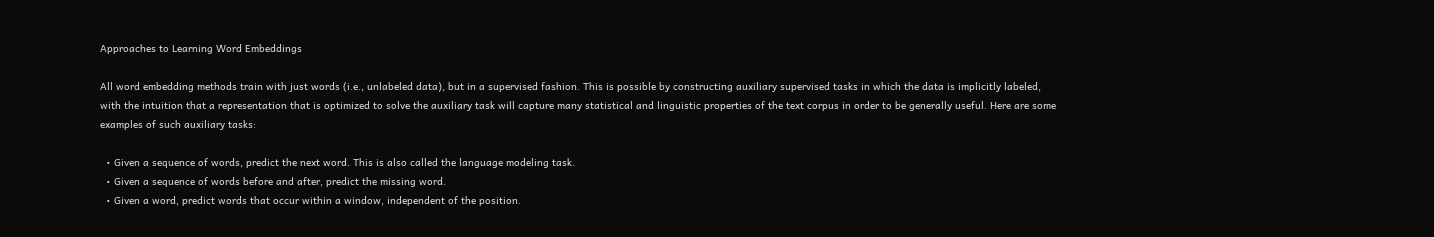Approaches to Learning Word Embeddings

All word embedding methods train with just words (i.e., unlabeled data), but in a supervised fashion. This is possible by constructing auxiliary supervised tasks in which the data is implicitly labeled, with the intuition that a representation that is optimized to solve the auxiliary task will capture many statistical and linguistic properties of the text corpus in order to be generally useful. Here are some examples of such auxiliary tasks:

  • Given a sequence of words, predict the next word. This is also called the language modeling task.
  • Given a sequence of words before and after, predict the missing word.
  • Given a word, predict words that occur within a window, independent of the position.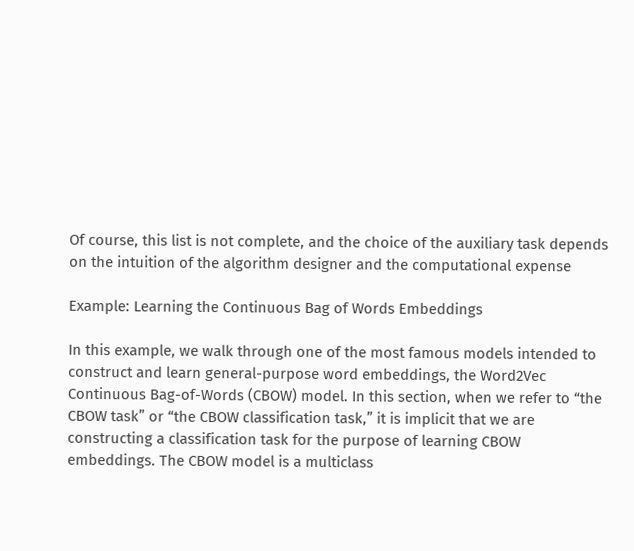Of course, this list is not complete, and the choice of the auxiliary task depends on the intuition of the algorithm designer and the computational expense

Example: Learning the Continuous Bag of Words Embeddings

In this example, we walk through one of the most famous models intended to construct and learn general-purpose word embeddings, the Word2Vec Continuous Bag-of-Words (CBOW) model. In this section, when we refer to “the CBOW task” or “the CBOW classification task,” it is implicit that we are constructing a classification task for the purpose of learning CBOW embeddings. The CBOW model is a multiclass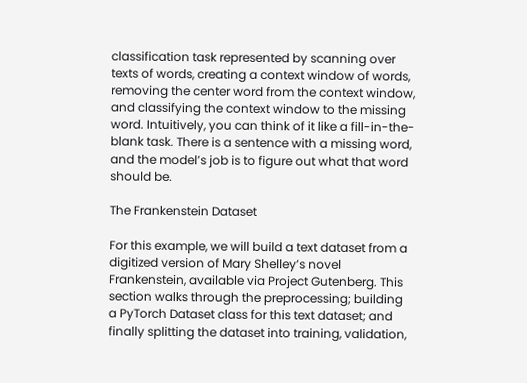classification task represented by scanning over texts of words, creating a context window of words, removing the center word from the context window, and classifying the context window to the missing word. Intuitively, you can think of it like a fill-in-the-blank task. There is a sentence with a missing word, and the model’s job is to figure out what that word should be.

The Frankenstein Dataset

For this example, we will build a text dataset from a digitized version of Mary Shelley’s novel Frankenstein, available via Project Gutenberg. This section walks through the preprocessing; building a PyTorch Dataset class for this text dataset; and finally splitting the dataset into training, validation,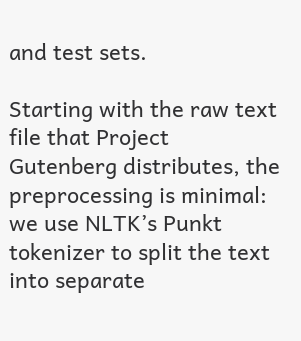and test sets.

Starting with the raw text file that Project Gutenberg distributes, the preprocessing is minimal: we use NLTK’s Punkt tokenizer to split the text into separate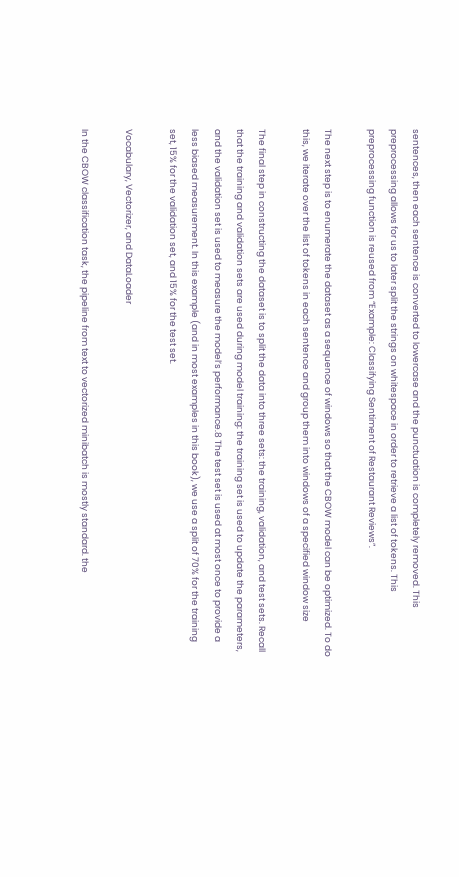sentences, then each sentence is converted to lowercase and the punctuation is completely removed. This preprocessing allows for us to later split the strings on whitespace in order to retrieve a list of tokens. This preprocessing function is reused from “Example: Classifying Sentiment of Restaurant Reviews”.

The next step is to enumerate the dataset as a sequence of windows so that the CBOW model can be optimized. To do this, we iterate over the list of tokens in each sentence and group them into windows of a specified window size

The final step in constructing the dataset is to split the data into three sets: the training, validation, and test sets. Recall that the training and validation sets are used during model training: the training set is used to update the parameters, and the validation set is used to measure the model’s performance.8 The test set is used at most once to provide a less biased measurement. In this example (and in most examples in this book), we use a split of 70% for the training set, 15% for the validation set, and 15% for the test set.

Vocabulary, Vectorizer, and DataLoader

In the CBOW classification task, the pipeline from text to vectorized minibatch is mostly standard. the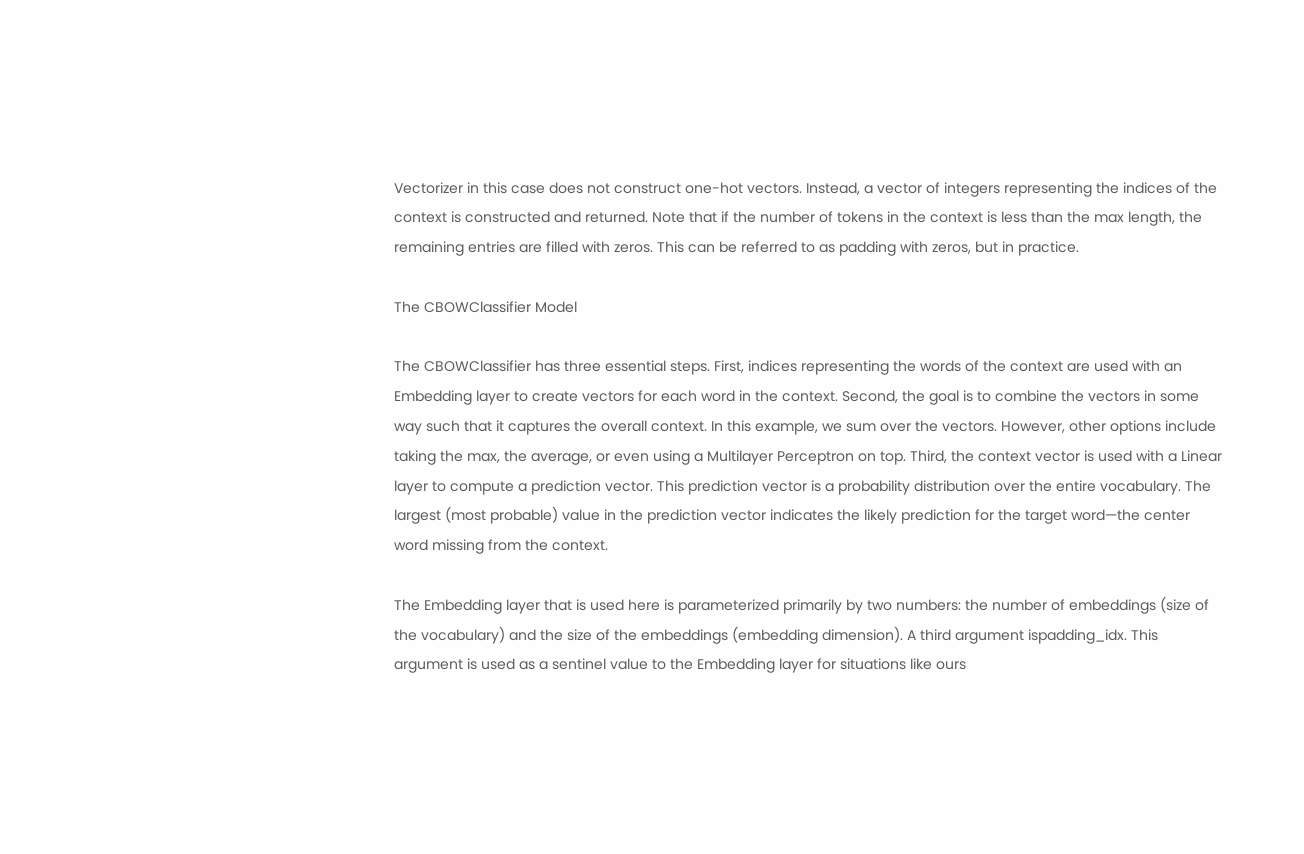Vectorizer in this case does not construct one-hot vectors. Instead, a vector of integers representing the indices of the context is constructed and returned. Note that if the number of tokens in the context is less than the max length, the remaining entries are filled with zeros. This can be referred to as padding with zeros, but in practice.

The CBOWClassifier Model

The CBOWClassifier has three essential steps. First, indices representing the words of the context are used with an Embedding layer to create vectors for each word in the context. Second, the goal is to combine the vectors in some way such that it captures the overall context. In this example, we sum over the vectors. However, other options include taking the max, the average, or even using a Multilayer Perceptron on top. Third, the context vector is used with a Linear layer to compute a prediction vector. This prediction vector is a probability distribution over the entire vocabulary. The largest (most probable) value in the prediction vector indicates the likely prediction for the target word—the center word missing from the context.

The Embedding layer that is used here is parameterized primarily by two numbers: the number of embeddings (size of the vocabulary) and the size of the embeddings (embedding dimension). A third argument ispadding_idx. This argument is used as a sentinel value to the Embedding layer for situations like ours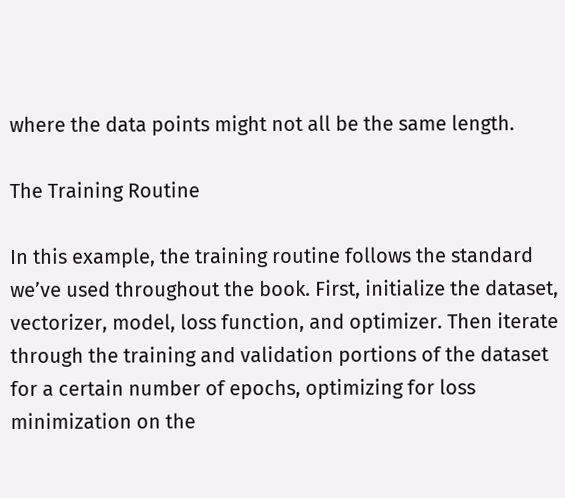where the data points might not all be the same length.

The Training Routine

In this example, the training routine follows the standard we’ve used throughout the book. First, initialize the dataset, vectorizer, model, loss function, and optimizer. Then iterate through the training and validation portions of the dataset for a certain number of epochs, optimizing for loss minimization on the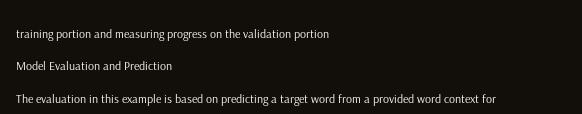training portion and measuring progress on the validation portion

Model Evaluation and Prediction

The evaluation in this example is based on predicting a target word from a provided word context for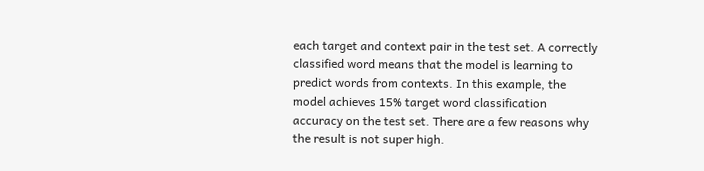each target and context pair in the test set. A correctly classified word means that the model is learning to predict words from contexts. In this example, the model achieves 15% target word classification accuracy on the test set. There are a few reasons why the result is not super high.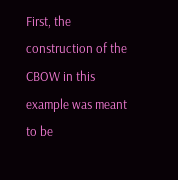First, the construction of the CBOW in this example was meant to be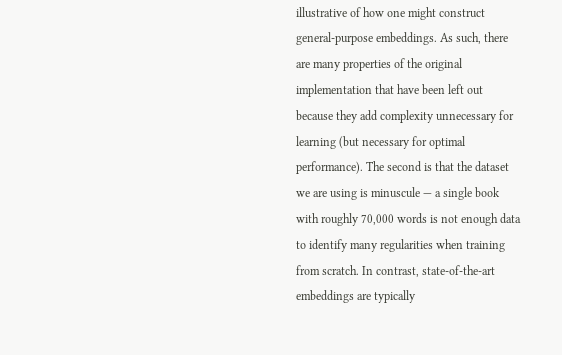illustrative of how one might construct general-purpose embeddings. As such, there are many properties of the original implementation that have been left out because they add complexity unnecessary for learning (but necessary for optimal performance). The second is that the dataset we are using is minuscule — a single book with roughly 70,000 words is not enough data to identify many regularities when training from scratch. In contrast, state-of-the-art embeddings are typically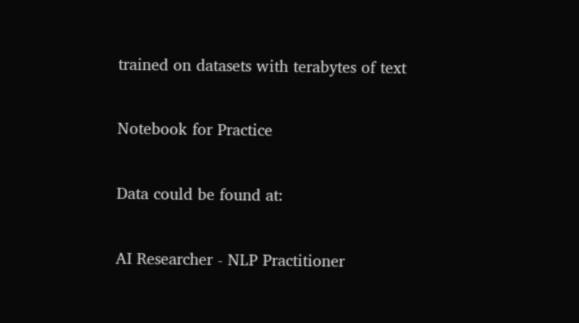trained on datasets with terabytes of text

Notebook for Practice

Data could be found at:

AI Researcher - NLP Practitioner